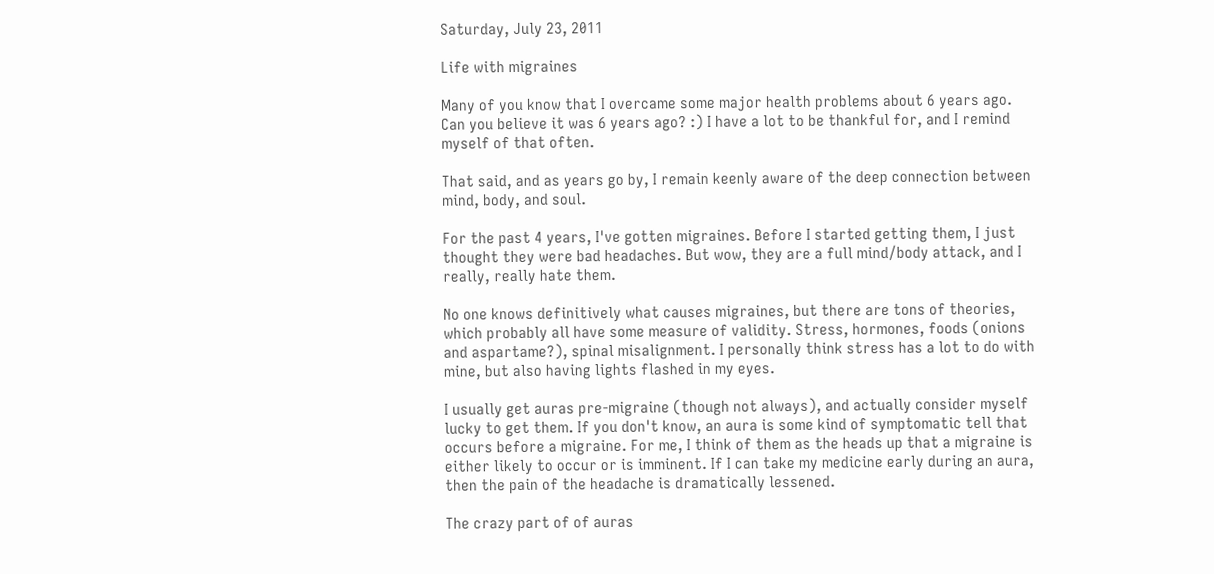Saturday, July 23, 2011

Life with migraines

Many of you know that I overcame some major health problems about 6 years ago. Can you believe it was 6 years ago? :) I have a lot to be thankful for, and I remind myself of that often.

That said, and as years go by, I remain keenly aware of the deep connection between mind, body, and soul.

For the past 4 years, I've gotten migraines. Before I started getting them, I just thought they were bad headaches. But wow, they are a full mind/body attack, and I really, really hate them.

No one knows definitively what causes migraines, but there are tons of theories, which probably all have some measure of validity. Stress, hormones, foods (onions and aspartame?), spinal misalignment. I personally think stress has a lot to do with mine, but also having lights flashed in my eyes.

I usually get auras pre-migraine (though not always), and actually consider myself lucky to get them. If you don't know, an aura is some kind of symptomatic tell that occurs before a migraine. For me, I think of them as the heads up that a migraine is either likely to occur or is imminent. If I can take my medicine early during an aura, then the pain of the headache is dramatically lessened.

The crazy part of of auras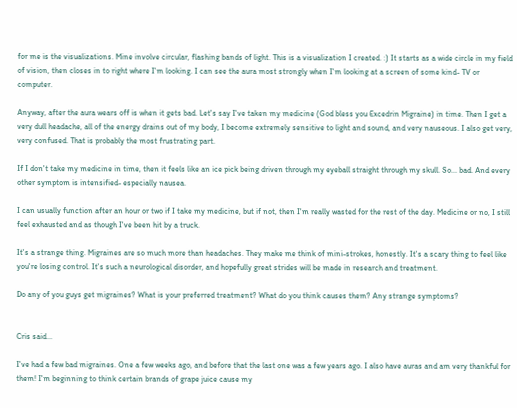for me is the visualizations. Mine involve circular, flashing bands of light. This is a visualization I created. :) It starts as a wide circle in my field of vision, then closes in to right where I'm looking. I can see the aura most strongly when I'm looking at a screen of some kind- TV or computer.

Anyway, after the aura wears off is when it gets bad. Let's say I've taken my medicine (God bless you Excedrin Migraine) in time. Then I get a very dull headache, all of the energy drains out of my body, I become extremely sensitive to light and sound, and very nauseous. I also get very, very confused. That is probably the most frustrating part.

If I don't take my medicine in time, then it feels like an ice pick being driven through my eyeball straight through my skull. So... bad. And every other symptom is intensified- especially nausea.

I can usually function after an hour or two if I take my medicine, but if not, then I'm really wasted for the rest of the day. Medicine or no, I still feel exhausted and as though I've been hit by a truck.

It's a strange thing. Migraines are so much more than headaches. They make me think of mini-strokes, honestly. It's a scary thing to feel like you're losing control. It's such a neurological disorder, and hopefully great strides will be made in research and treatment.

Do any of you guys get migraines? What is your preferred treatment? What do you think causes them? Any strange symptoms?


Cris said...

I've had a few bad migraines. One a few weeks ago, and before that the last one was a few years ago. I also have auras and am very thankful for them! I'm beginning to think certain brands of grape juice cause my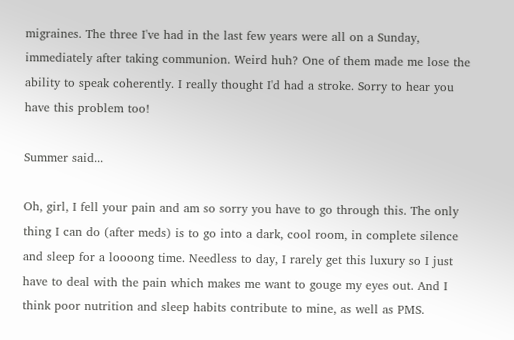migraines. The three I've had in the last few years were all on a Sunday, immediately after taking communion. Weird huh? One of them made me lose the ability to speak coherently. I really thought I'd had a stroke. Sorry to hear you have this problem too!

Summer said...

Oh, girl, I fell your pain and am so sorry you have to go through this. The only thing I can do (after meds) is to go into a dark, cool room, in complete silence and sleep for a loooong time. Needless to day, I rarely get this luxury so I just have to deal with the pain which makes me want to gouge my eyes out. And I think poor nutrition and sleep habits contribute to mine, as well as PMS.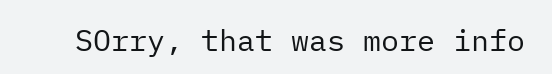SOrry, that was more info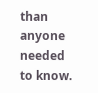than anyone needed to know.